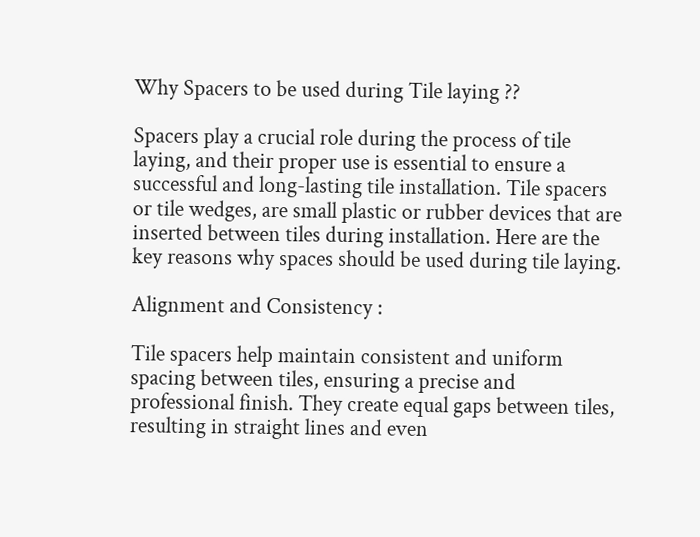Why Spacers to be used during Tile laying ??

Spacers play a crucial role during the process of tile laying, and their proper use is essential to ensure a successful and long-lasting tile installation. Tile spacers or tile wedges, are small plastic or rubber devices that are inserted between tiles during installation. Here are the key reasons why spaces should be used during tile laying.

Alignment and Consistency :

Tile spacers help maintain consistent and uniform spacing between tiles, ensuring a precise and professional finish. They create equal gaps between tiles, resulting in straight lines and even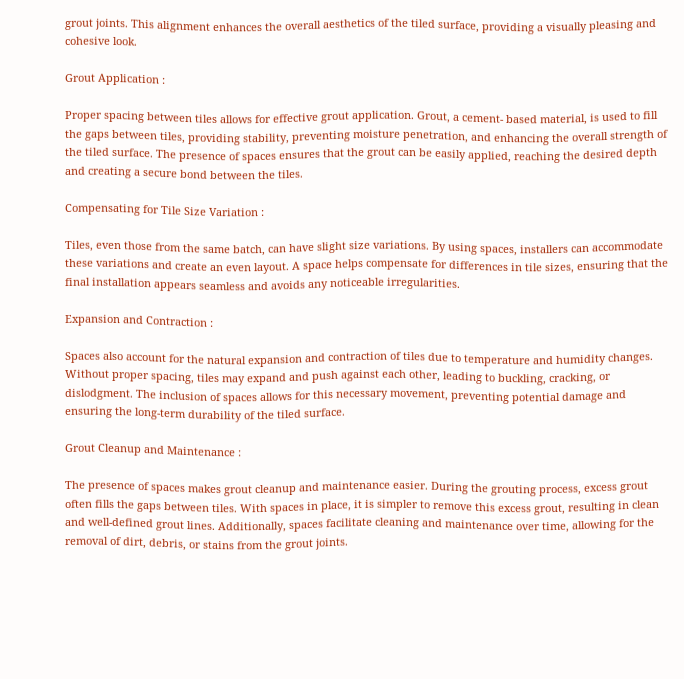grout joints. This alignment enhances the overall aesthetics of the tiled surface, providing a visually pleasing and cohesive look.

Grout Application :

Proper spacing between tiles allows for effective grout application. Grout, a cement- based material, is used to fill the gaps between tiles, providing stability, preventing moisture penetration, and enhancing the overall strength of the tiled surface. The presence of spaces ensures that the grout can be easily applied, reaching the desired depth and creating a secure bond between the tiles.

Compensating for Tile Size Variation :

Tiles, even those from the same batch, can have slight size variations. By using spaces, installers can accommodate these variations and create an even layout. A space helps compensate for differences in tile sizes, ensuring that the final installation appears seamless and avoids any noticeable irregularities.

Expansion and Contraction :

Spaces also account for the natural expansion and contraction of tiles due to temperature and humidity changes. Without proper spacing, tiles may expand and push against each other, leading to buckling, cracking, or dislodgment. The inclusion of spaces allows for this necessary movement, preventing potential damage and ensuring the long-term durability of the tiled surface.

Grout Cleanup and Maintenance :

The presence of spaces makes grout cleanup and maintenance easier. During the grouting process, excess grout often fills the gaps between tiles. With spaces in place, it is simpler to remove this excess grout, resulting in clean and well-defined grout lines. Additionally, spaces facilitate cleaning and maintenance over time, allowing for the removal of dirt, debris, or stains from the grout joints.